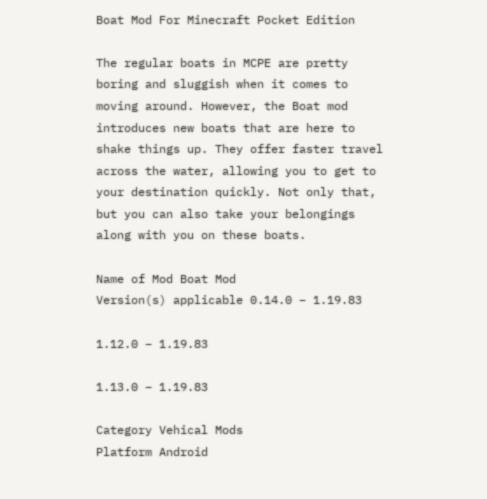Boat Mod For Minecraft Pocket Edition

The regular boats in MCPE are pretty boring and sluggish when it comes to moving around. However, the Boat mod introduces new boats that are here to shake things up. They offer faster travel across the water, allowing you to get to your destination quickly. Not only that, but you can also take your belongings along with you on these boats.

Name of Mod Boat Mod
Version(s) applicable 0.14.0 – 1.19.83

1.12.0 – 1.19.83

1.13.0 – 1.19.83

Category Vehical Mods
Platform Android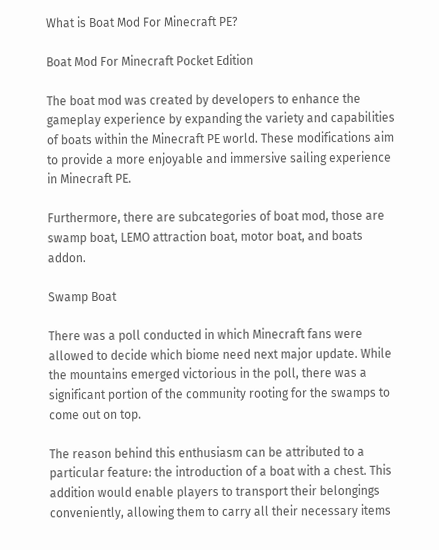What is Boat Mod For Minecraft PE?

Boat Mod For Minecraft Pocket Edition

The boat mod was created by developers to enhance the gameplay experience by expanding the variety and capabilities of boats within the Minecraft PE world. These modifications aim to provide a more enjoyable and immersive sailing experience in Minecraft PE.

Furthermore, there are subcategories of boat mod, those are swamp boat, LEMO attraction boat, motor boat, and boats addon.

Swamp Boat

There was a poll conducted in which Minecraft fans were allowed to decide which biome need next major update. While the mountains emerged victorious in the poll, there was a significant portion of the community rooting for the swamps to come out on top.

The reason behind this enthusiasm can be attributed to a particular feature: the introduction of a boat with a chest. This addition would enable players to transport their belongings conveniently, allowing them to carry all their necessary items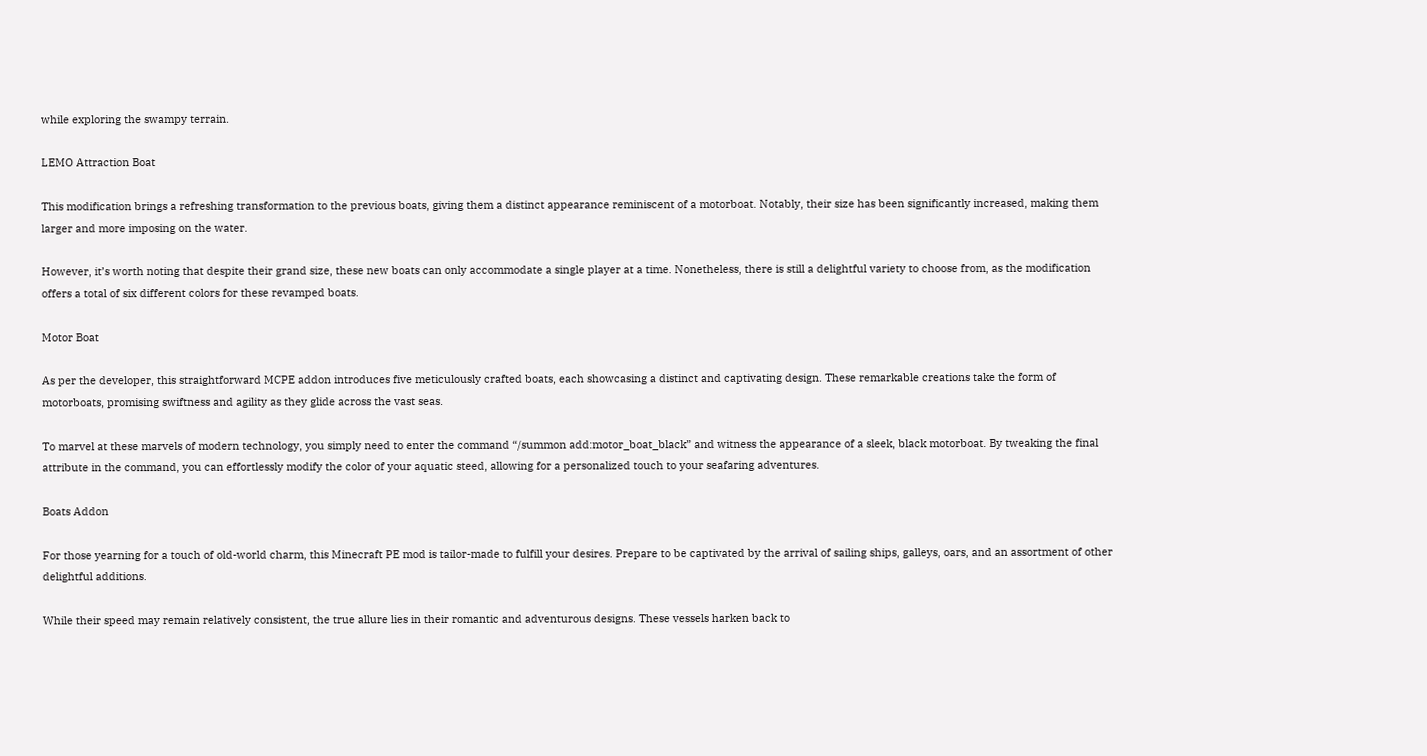while exploring the swampy terrain.

LEMO Attraction Boat

This modification brings a refreshing transformation to the previous boats, giving them a distinct appearance reminiscent of a motorboat. Notably, their size has been significantly increased, making them larger and more imposing on the water.

However, it’s worth noting that despite their grand size, these new boats can only accommodate a single player at a time. Nonetheless, there is still a delightful variety to choose from, as the modification offers a total of six different colors for these revamped boats.

Motor Boat

As per the developer, this straightforward MCPE addon introduces five meticulously crafted boats, each showcasing a distinct and captivating design. These remarkable creations take the form of motorboats, promising swiftness and agility as they glide across the vast seas.

To marvel at these marvels of modern technology, you simply need to enter the command “/summon add:motor_boat_black” and witness the appearance of a sleek, black motorboat. By tweaking the final attribute in the command, you can effortlessly modify the color of your aquatic steed, allowing for a personalized touch to your seafaring adventures.

Boats Addon

For those yearning for a touch of old-world charm, this Minecraft PE mod is tailor-made to fulfill your desires. Prepare to be captivated by the arrival of sailing ships, galleys, oars, and an assortment of other delightful additions.

While their speed may remain relatively consistent, the true allure lies in their romantic and adventurous designs. These vessels harken back to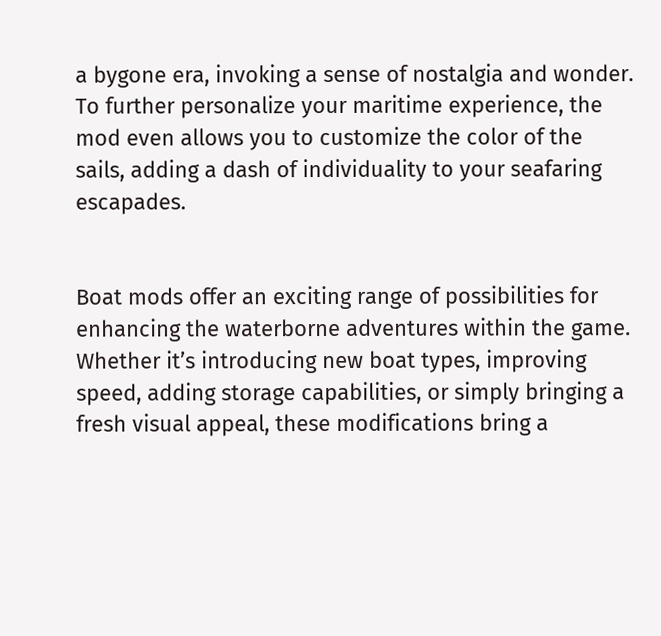a bygone era, invoking a sense of nostalgia and wonder. To further personalize your maritime experience, the mod even allows you to customize the color of the sails, adding a dash of individuality to your seafaring escapades.


Boat mods offer an exciting range of possibilities for enhancing the waterborne adventures within the game. Whether it’s introducing new boat types, improving speed, adding storage capabilities, or simply bringing a fresh visual appeal, these modifications bring a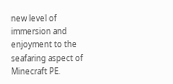new level of immersion and enjoyment to the seafaring aspect of Minecraft PE.